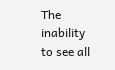The inability to see all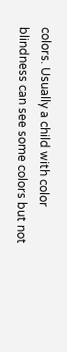colors. Usually a child with color blindness can see some colors but not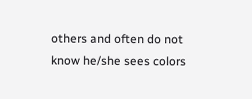others and often do not know he/she sees colors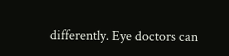differently. Eye doctors can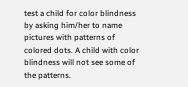test a child for color blindness by asking him/her to name pictures with patterns of colored dots. A child with color blindness will not see some of the patterns.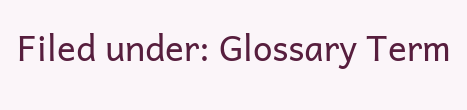Filed under: Glossary Term